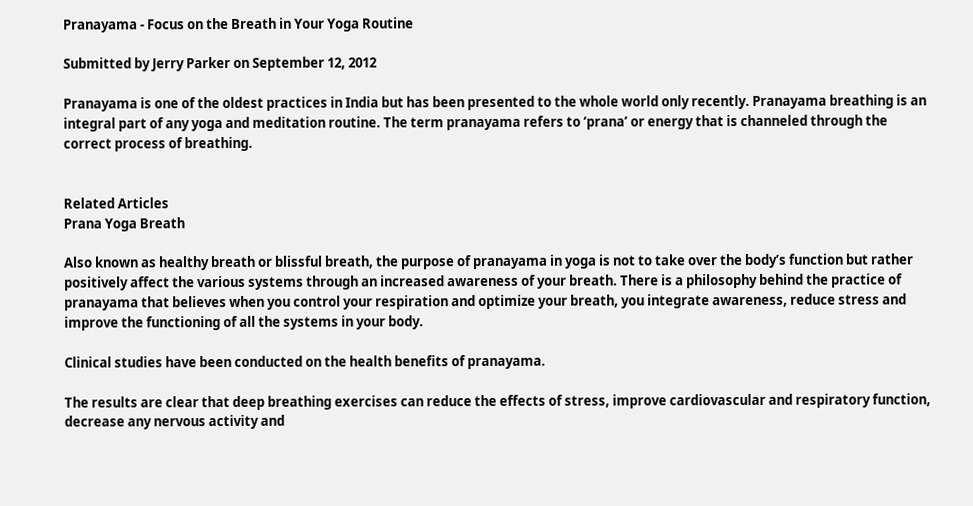Pranayama - Focus on the Breath in Your Yoga Routine

Submitted by Jerry Parker on September 12, 2012

Pranayama is one of the oldest practices in India but has been presented to the whole world only recently. Pranayama breathing is an integral part of any yoga and meditation routine. The term pranayama refers to ‘prana’ or energy that is channeled through the correct process of breathing.


Related Articles
Prana Yoga Breath

Also known as healthy breath or blissful breath, the purpose of pranayama in yoga is not to take over the body’s function but rather positively affect the various systems through an increased awareness of your breath. There is a philosophy behind the practice of pranayama that believes when you control your respiration and optimize your breath, you integrate awareness, reduce stress and improve the functioning of all the systems in your body.

Clinical studies have been conducted on the health benefits of pranayama.

The results are clear that deep breathing exercises can reduce the effects of stress, improve cardiovascular and respiratory function, decrease any nervous activity and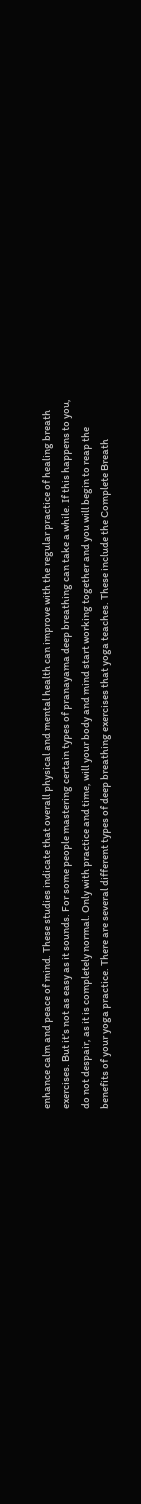enhance calm and peace of mind. These studies indicate that overall physical and mental health can improve with the regular practice of healing breath exercises. But it’s not as easy as it sounds. For some people mastering certain types of pranayama deep breathing can take a while. If this happens to you, do not despair, as it is completely normal. Only with practice and time, will your body and mind start working together and you will begin to reap the benefits of your yoga practice. There are several different types of deep breathing exercises that yoga teaches. These include the Complete Breath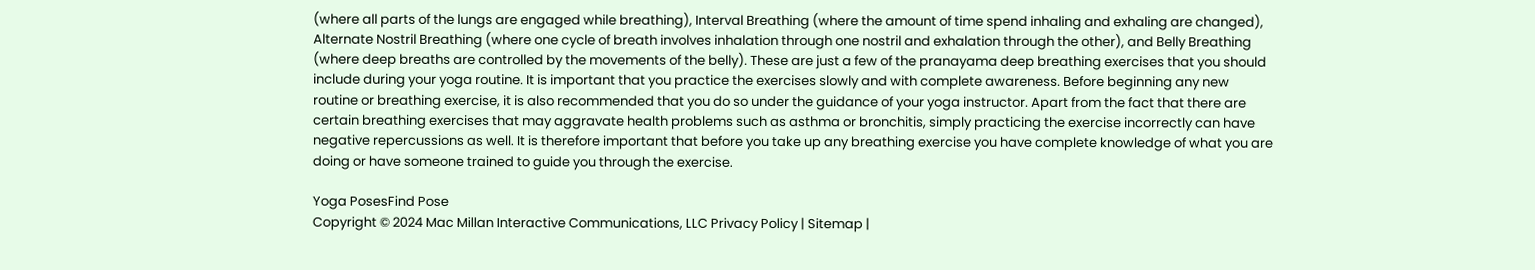(where all parts of the lungs are engaged while breathing), Interval Breathing (where the amount of time spend inhaling and exhaling are changed), Alternate Nostril Breathing (where one cycle of breath involves inhalation through one nostril and exhalation through the other), and Belly Breathing (where deep breaths are controlled by the movements of the belly). These are just a few of the pranayama deep breathing exercises that you should include during your yoga routine. It is important that you practice the exercises slowly and with complete awareness. Before beginning any new routine or breathing exercise, it is also recommended that you do so under the guidance of your yoga instructor. Apart from the fact that there are certain breathing exercises that may aggravate health problems such as asthma or bronchitis, simply practicing the exercise incorrectly can have negative repercussions as well. It is therefore important that before you take up any breathing exercise you have complete knowledge of what you are doing or have someone trained to guide you through the exercise.

Yoga PosesFind Pose
Copyright © 2024 Mac Millan Interactive Communications, LLC Privacy Policy | Sitemap |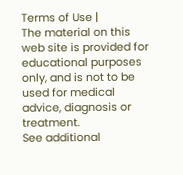Terms of Use |
The material on this web site is provided for educational purposes only, and is not to be used for medical advice, diagnosis or treatment.
See additional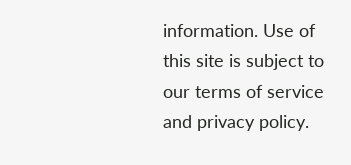information. Use of this site is subject to our terms of service and privacy policy.